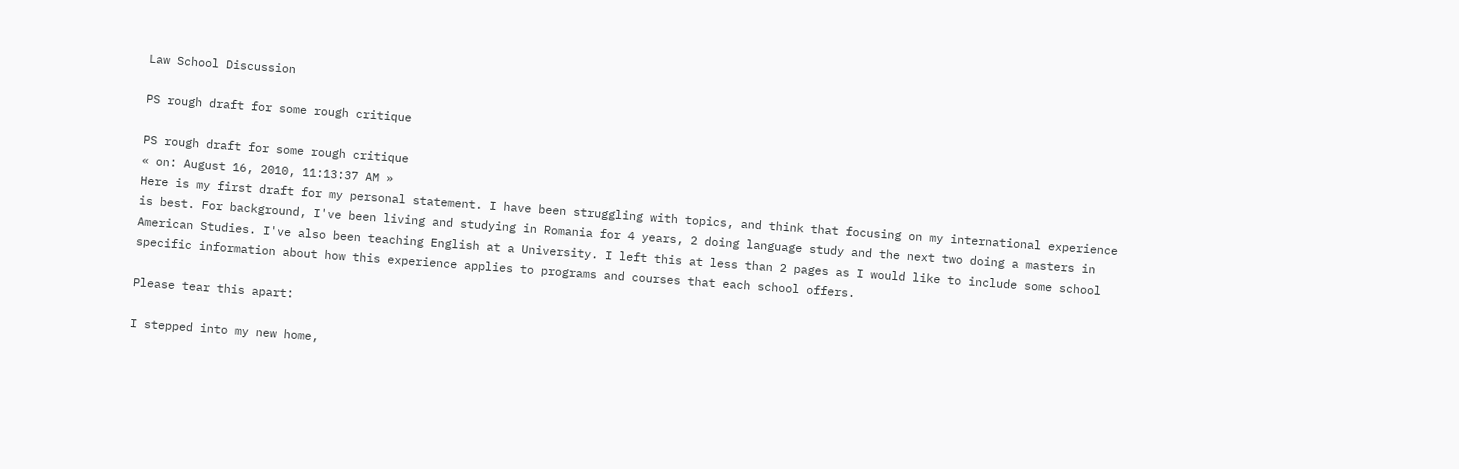Law School Discussion

PS rough draft for some rough critique

PS rough draft for some rough critique
« on: August 16, 2010, 11:13:37 AM »
Here is my first draft for my personal statement. I have been struggling with topics, and think that focusing on my international experience is best. For background, I've been living and studying in Romania for 4 years, 2 doing language study and the next two doing a masters in American Studies. I've also been teaching English at a University. I left this at less than 2 pages as I would like to include some school specific information about how this experience applies to programs and courses that each school offers.

Please tear this apart:

I stepped into my new home,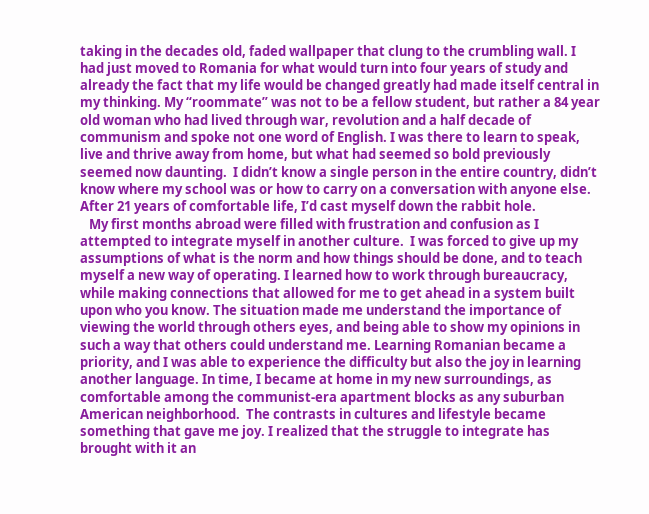taking in the decades old, faded wallpaper that clung to the crumbling wall. I had just moved to Romania for what would turn into four years of study and already the fact that my life would be changed greatly had made itself central in my thinking. My “roommate” was not to be a fellow student, but rather a 84 year old woman who had lived through war, revolution and a half decade of communism and spoke not one word of English. I was there to learn to speak, live and thrive away from home, but what had seemed so bold previously seemed now daunting.  I didn’t know a single person in the entire country, didn’t know where my school was or how to carry on a conversation with anyone else. After 21 years of comfortable life, I’d cast myself down the rabbit hole.
   My first months abroad were filled with frustration and confusion as I attempted to integrate myself in another culture.  I was forced to give up my assumptions of what is the norm and how things should be done, and to teach myself a new way of operating. I learned how to work through bureaucracy, while making connections that allowed for me to get ahead in a system built upon who you know. The situation made me understand the importance of viewing the world through others eyes, and being able to show my opinions in such a way that others could understand me. Learning Romanian became a priority, and I was able to experience the difficulty but also the joy in learning another language. In time, I became at home in my new surroundings, as comfortable among the communist-era apartment blocks as any suburban American neighborhood.  The contrasts in cultures and lifestyle became something that gave me joy. I realized that the struggle to integrate has brought with it an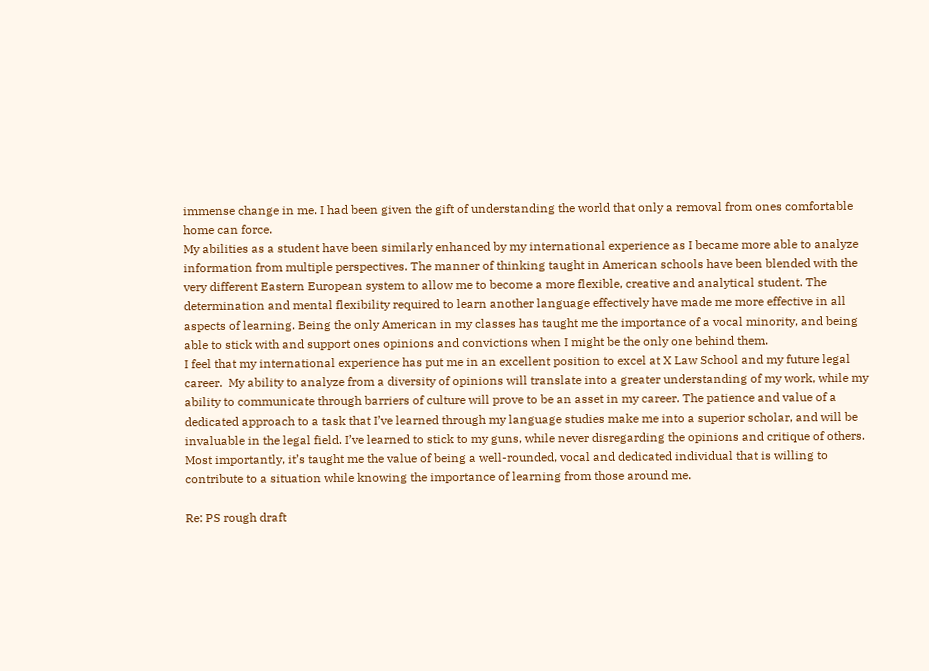immense change in me. I had been given the gift of understanding the world that only a removal from ones comfortable home can force.
My abilities as a student have been similarly enhanced by my international experience as I became more able to analyze information from multiple perspectives. The manner of thinking taught in American schools have been blended with the very different Eastern European system to allow me to become a more flexible, creative and analytical student. The determination and mental flexibility required to learn another language effectively have made me more effective in all aspects of learning. Being the only American in my classes has taught me the importance of a vocal minority, and being able to stick with and support ones opinions and convictions when I might be the only one behind them.
I feel that my international experience has put me in an excellent position to excel at X Law School and my future legal career.  My ability to analyze from a diversity of opinions will translate into a greater understanding of my work, while my ability to communicate through barriers of culture will prove to be an asset in my career. The patience and value of a dedicated approach to a task that I’ve learned through my language studies make me into a superior scholar, and will be invaluable in the legal field. I’ve learned to stick to my guns, while never disregarding the opinions and critique of others. Most importantly, it’s taught me the value of being a well-rounded, vocal and dedicated individual that is willing to contribute to a situation while knowing the importance of learning from those around me.

Re: PS rough draft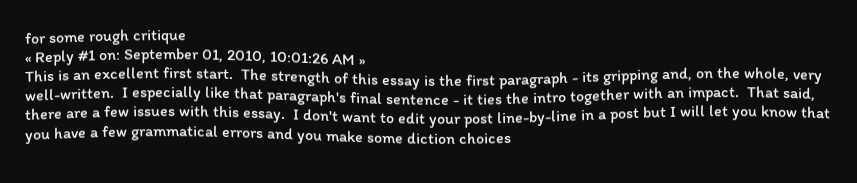for some rough critique
« Reply #1 on: September 01, 2010, 10:01:26 AM »
This is an excellent first start.  The strength of this essay is the first paragraph - its gripping and, on the whole, very well-written.  I especially like that paragraph's final sentence - it ties the intro together with an impact.  That said, there are a few issues with this essay.  I don't want to edit your post line-by-line in a post but I will let you know that you have a few grammatical errors and you make some diction choices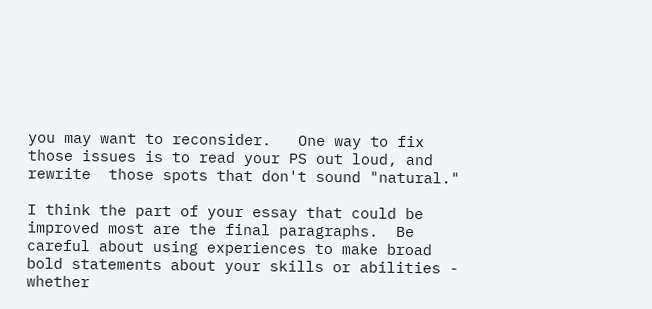you may want to reconsider.   One way to fix those issues is to read your PS out loud, and rewrite  those spots that don't sound "natural."

I think the part of your essay that could be improved most are the final paragraphs.  Be careful about using experiences to make broad bold statements about your skills or abilities - whether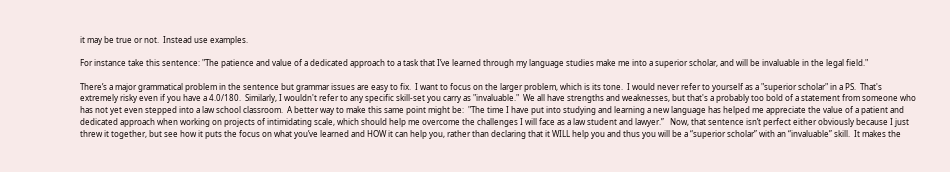it may be true or not.  Instead use examples.

For instance take this sentence: "The patience and value of a dedicated approach to a task that I’ve learned through my language studies make me into a superior scholar, and will be invaluable in the legal field."

There’s a major grammatical problem in the sentence but grammar issues are easy to fix.  I want to focus on the larger problem, which is its tone.  I would never refer to yourself as a "superior scholar" in a PS.  That's extremely risky even if you have a 4.0/180.  Similarly, I wouldn't refer to any specific skill-set you carry as "invaluable."  We all have strengths and weaknesses, but that's a probably too bold of a statement from someone who has not yet even stepped into a law school classroom.  A better way to make this same point might be:  "The time I have put into studying and learning a new language has helped me appreciate the value of a patient and dedicated approach when working on projects of intimidating scale, which should help me overcome the challenges I will face as a law student and lawyer.”   Now, that sentence isn’t perfect either obviously because I just threw it together, but see how it puts the focus on what you’ve learned and HOW it can help you, rather than declaring that it WILL help you and thus you will be a “superior scholar” with an “invaluable” skill.  It makes the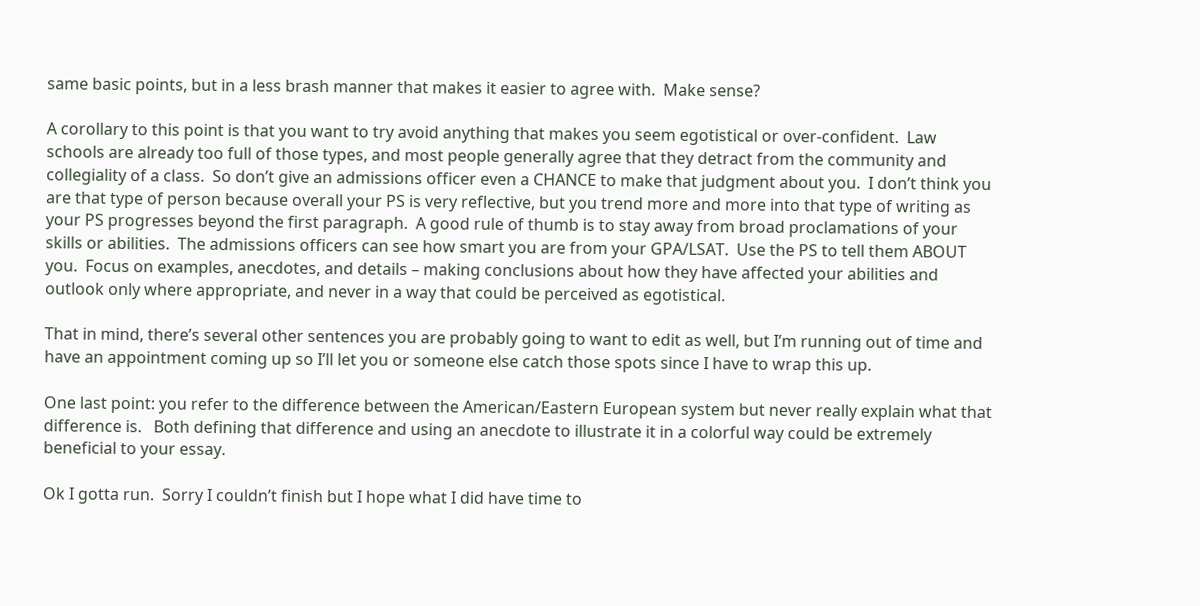same basic points, but in a less brash manner that makes it easier to agree with.  Make sense?

A corollary to this point is that you want to try avoid anything that makes you seem egotistical or over-confident.  Law schools are already too full of those types, and most people generally agree that they detract from the community and collegiality of a class.  So don’t give an admissions officer even a CHANCE to make that judgment about you.  I don’t think you are that type of person because overall your PS is very reflective, but you trend more and more into that type of writing as your PS progresses beyond the first paragraph.  A good rule of thumb is to stay away from broad proclamations of your skills or abilities.  The admissions officers can see how smart you are from your GPA/LSAT.  Use the PS to tell them ABOUT you.  Focus on examples, anecdotes, and details – making conclusions about how they have affected your abilities and outlook only where appropriate, and never in a way that could be perceived as egotistical.

That in mind, there’s several other sentences you are probably going to want to edit as well, but I’m running out of time and have an appointment coming up so I’ll let you or someone else catch those spots since I have to wrap this up.

One last point: you refer to the difference between the American/Eastern European system but never really explain what that difference is.   Both defining that difference and using an anecdote to illustrate it in a colorful way could be extremely beneficial to your essay.

Ok I gotta run.  Sorry I couldn’t finish but I hope what I did have time to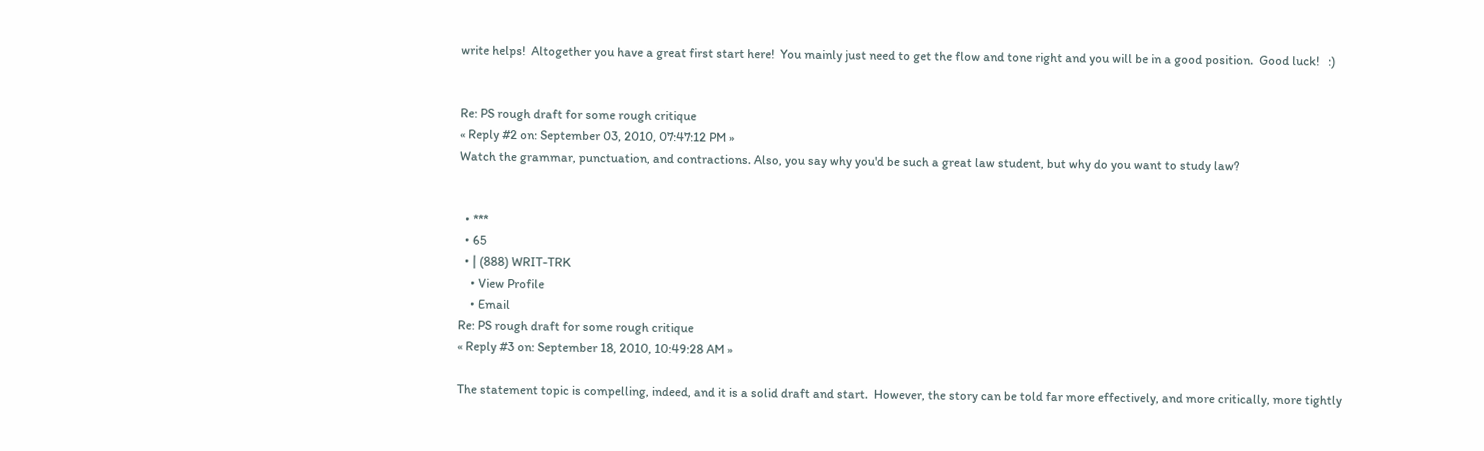write helps!  Altogether you have a great first start here!  You mainly just need to get the flow and tone right and you will be in a good position.  Good luck!   :)


Re: PS rough draft for some rough critique
« Reply #2 on: September 03, 2010, 07:47:12 PM »
Watch the grammar, punctuation, and contractions. Also, you say why you'd be such a great law student, but why do you want to study law?


  • ***
  • 65
  • | (888) WRIT-TRK
    • View Profile
    • Email
Re: PS rough draft for some rough critique
« Reply #3 on: September 18, 2010, 10:49:28 AM »

The statement topic is compelling, indeed, and it is a solid draft and start.  However, the story can be told far more effectively, and more critically, more tightly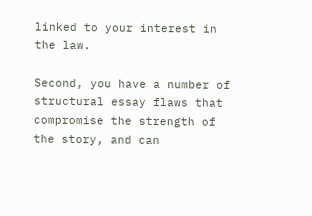linked to your interest in the law.

Second, you have a number of structural essay flaws that compromise the strength of the story, and can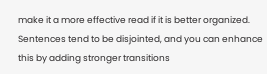make it a more effective read if it is better organized.  Sentences tend to be disjointed, and you can enhance this by adding stronger transitions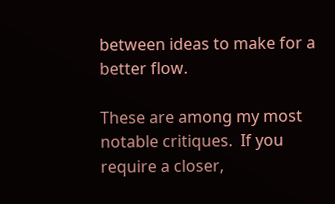between ideas to make for a better flow.

These are among my most notable critiques.  If you require a closer,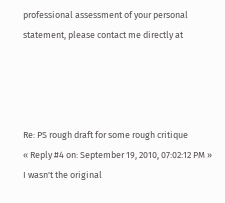professional assessment of your personal statement, please contact me directly at




Re: PS rough draft for some rough critique
« Reply #4 on: September 19, 2010, 07:02:12 PM »
I wasn't the original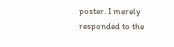poster. I merely responded to the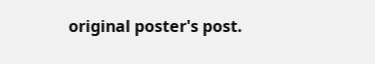original poster's post.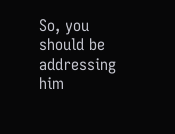So, you should be addressing him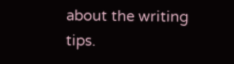about the writing tips.